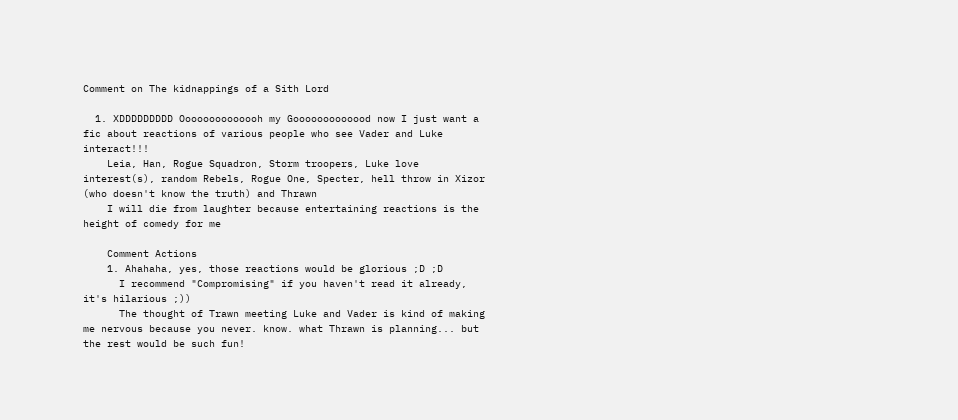Comment on The kidnappings of a Sith Lord

  1. XDDDDDDDDD Oooooooooooooh my Gooooooooooood now I just want a fic about reactions of various people who see Vader and Luke interact!!!
    Leia, Han, Rogue Squadron, Storm troopers, Luke love interest(s), random Rebels, Rogue One, Specter, hell throw in Xizor (who doesn't know the truth) and Thrawn
    I will die from laughter because entertaining reactions is the height of comedy for me

    Comment Actions
    1. Ahahaha, yes, those reactions would be glorious ;D ;D
      I recommend "Compromising" if you haven't read it already, it's hilarious ;))
      The thought of Trawn meeting Luke and Vader is kind of making me nervous because you never. know. what Thrawn is planning... but the rest would be such fun!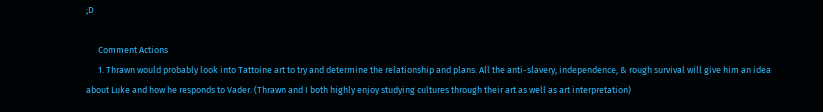;D

      Comment Actions
      1. Thrawn would probably look into Tattoine art to try and determine the relationship and plans. All the anti-slavery, independence, & rough survival will give him an idea about Luke and how he responds to Vader. (Thrawn and I both highly enjoy studying cultures through their art as well as art interpretation)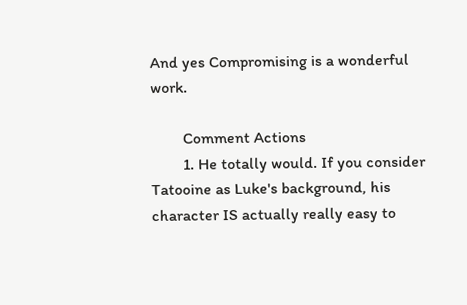And yes Compromising is a wonderful work.

        Comment Actions
        1. He totally would. If you consider Tatooine as Luke's background, his character IS actually really easy to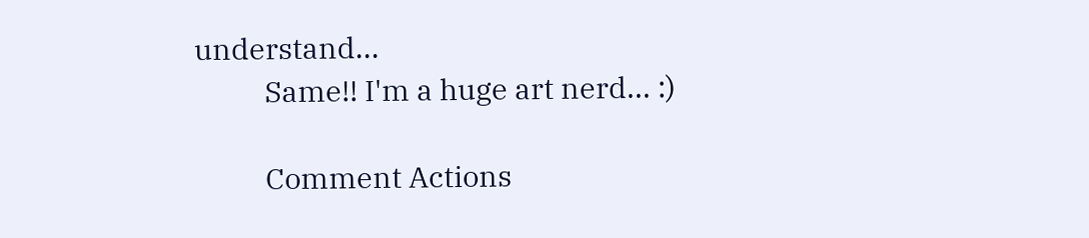understand...
          Same!! I'm a huge art nerd... :)

          Comment Actions